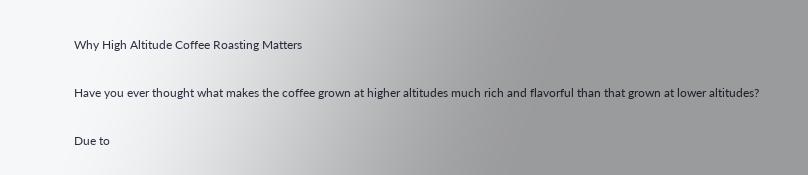Why High Altitude Coffee Roasting Matters

Have you ever thought what makes the coffee grown at higher altitudes much rich and flavorful than that grown at lower altitudes?

Due to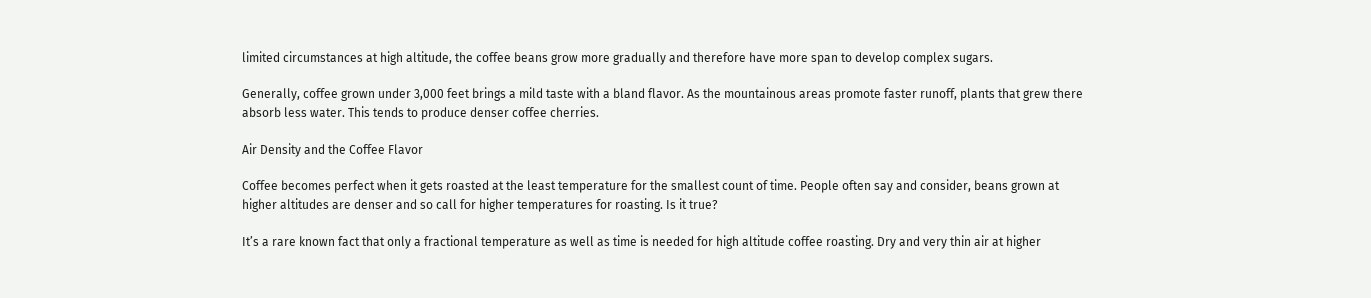limited circumstances at high altitude, the coffee beans grow more gradually and therefore have more span to develop complex sugars.

Generally, coffee grown under 3,000 feet brings a mild taste with a bland flavor. As the mountainous areas promote faster runoff, plants that grew there absorb less water. This tends to produce denser coffee cherries.

Air Density and the Coffee Flavor

Coffee becomes perfect when it gets roasted at the least temperature for the smallest count of time. People often say and consider, beans grown at higher altitudes are denser and so call for higher temperatures for roasting. Is it true?

It’s a rare known fact that only a fractional temperature as well as time is needed for high altitude coffee roasting. Dry and very thin air at higher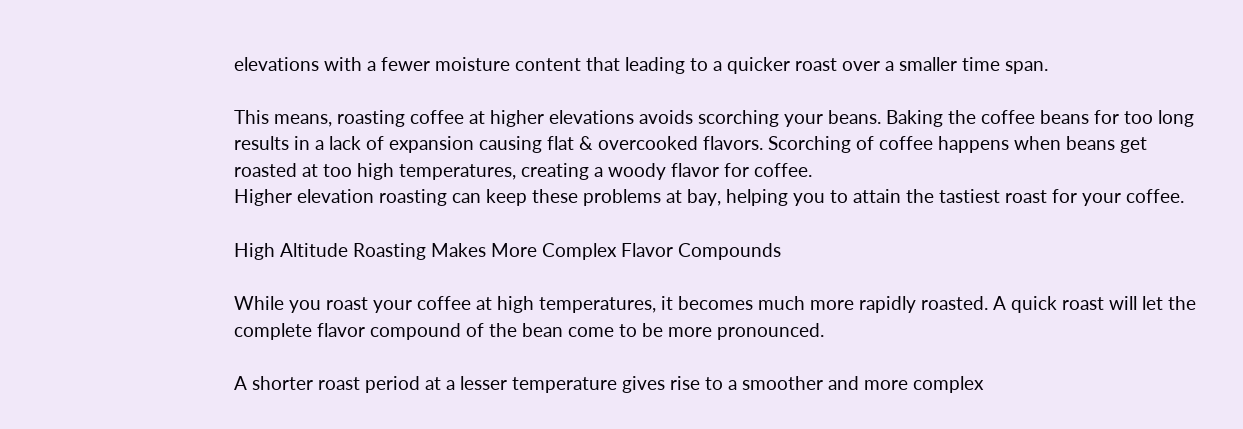elevations with a fewer moisture content that leading to a quicker roast over a smaller time span.

This means, roasting coffee at higher elevations avoids scorching your beans. Baking the coffee beans for too long results in a lack of expansion causing flat & overcooked flavors. Scorching of coffee happens when beans get roasted at too high temperatures, creating a woody flavor for coffee.
Higher elevation roasting can keep these problems at bay, helping you to attain the tastiest roast for your coffee.

High Altitude Roasting Makes More Complex Flavor Compounds

While you roast your coffee at high temperatures, it becomes much more rapidly roasted. A quick roast will let the complete flavor compound of the bean come to be more pronounced.

A shorter roast period at a lesser temperature gives rise to a smoother and more complex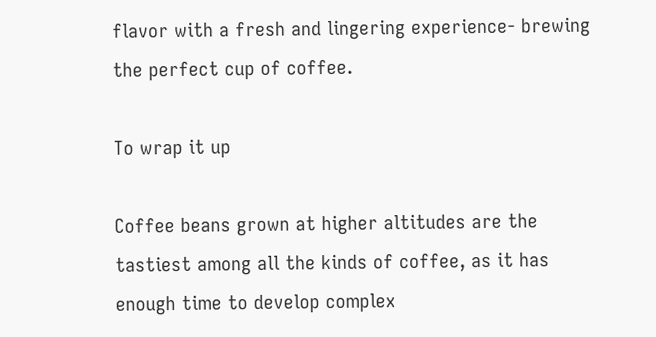flavor with a fresh and lingering experience- brewing the perfect cup of coffee.

To wrap it up

Coffee beans grown at higher altitudes are the tastiest among all the kinds of coffee, as it has enough time to develop complex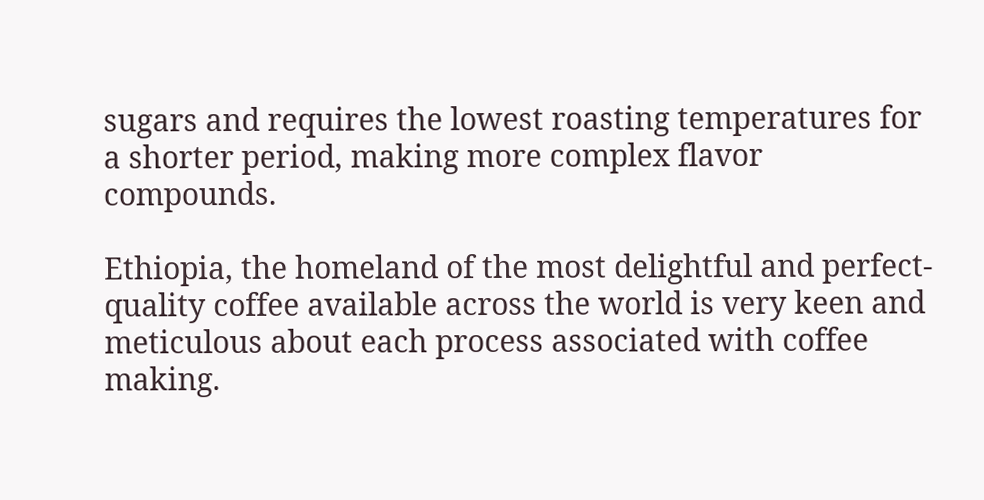sugars and requires the lowest roasting temperatures for a shorter period, making more complex flavor compounds.

Ethiopia, the homeland of the most delightful and perfect-quality coffee available across the world is very keen and meticulous about each process associated with coffee making.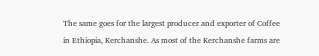The same goes for the largest producer and exporter of Coffee in Ethiopia, Kerchanshe. As most of the Kerchanshe farms are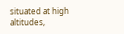situated at high altitudes,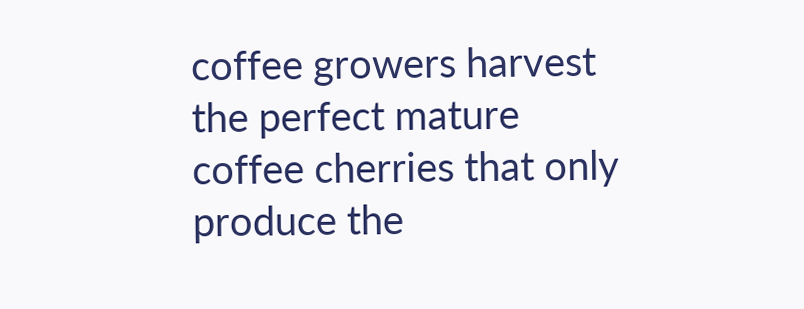coffee growers harvest the perfect mature coffee cherries that only produce the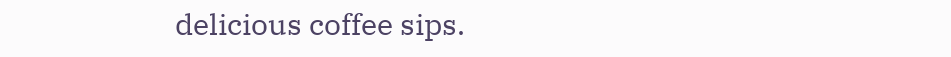delicious coffee sips.